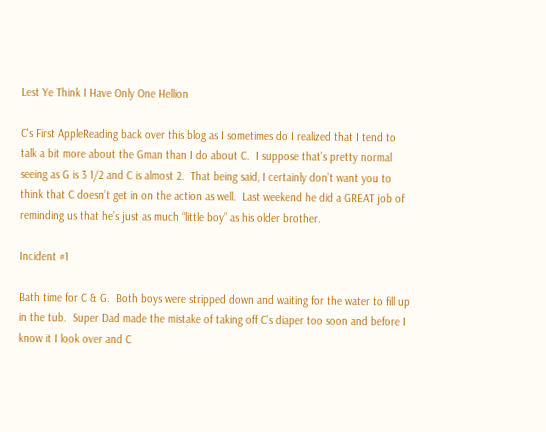Lest Ye Think I Have Only One Hellion

C's First AppleReading back over this blog as I sometimes do I realized that I tend to talk a bit more about the Gman than I do about C.  I suppose that’s pretty normal seeing as G is 3 1/2 and C is almost 2.  That being said, I certainly don’t want you to think that C doesn’t get in on the action as well.  Last weekend he did a GREAT job of reminding us that he’s just as much “little boy” as his older brother.

Incident #1

Bath time for C & G.  Both boys were stripped down and waiting for the water to fill up in the tub.  Super Dad made the mistake of taking off C’s diaper too soon and before I know it I look over and C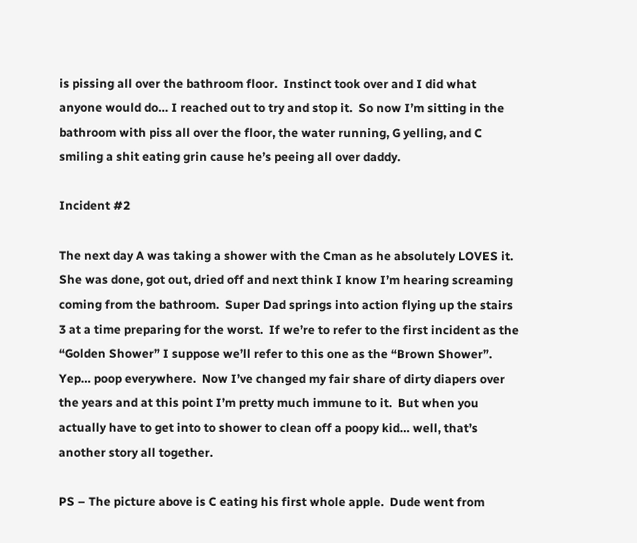is pissing all over the bathroom floor.  Instinct took over and I did what anyone would do… I reached out to try and stop it.  So now I’m sitting in the bathroom with piss all over the floor, the water running, G yelling, and C smiling a shit eating grin cause he’s peeing all over daddy.

Incident #2

The next day A was taking a shower with the Cman as he absolutely LOVES it.  She was done, got out, dried off and next think I know I’m hearing screaming coming from the bathroom.  Super Dad springs into action flying up the stairs 3 at a time preparing for the worst.  If we’re to refer to the first incident as the “Golden Shower” I suppose we’ll refer to this one as the “Brown Shower”.  Yep… poop everywhere.  Now I’ve changed my fair share of dirty diapers over the years and at this point I’m pretty much immune to it.  But when you actually have to get into to shower to clean off a poopy kid… well, that’s another story all together.

PS – The picture above is C eating his first whole apple.  Dude went from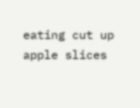eating cut up apple slices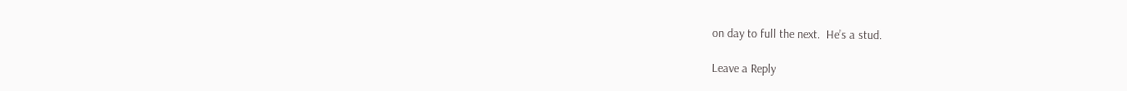on day to full the next.  He’s a stud.

Leave a Reply